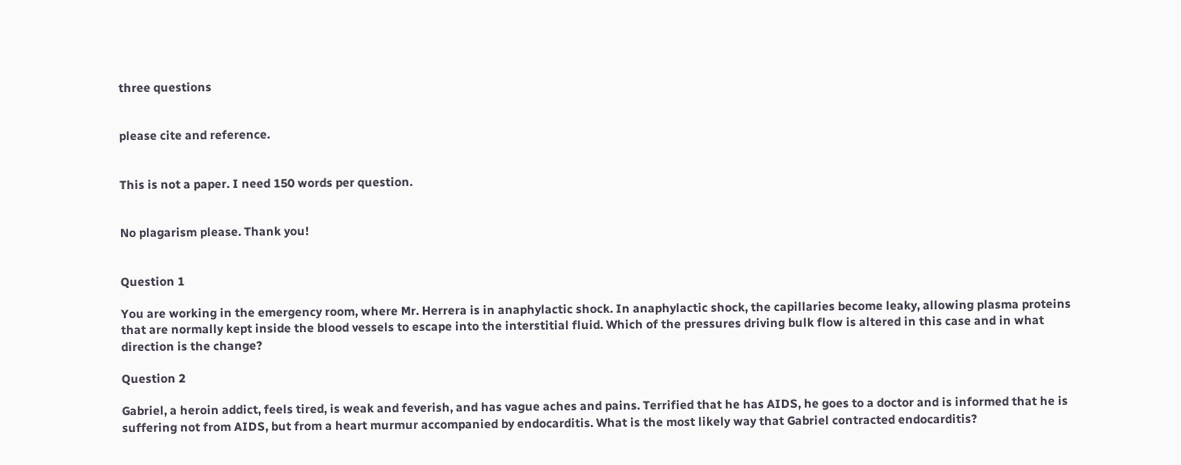three questions


please cite and reference.


This is not a paper. I need 150 words per question.


No plagarism please. Thank you!


Question 1

You are working in the emergency room, where Mr. Herrera is in anaphylactic shock. In anaphylactic shock, the capillaries become leaky, allowing plasma proteins that are normally kept inside the blood vessels to escape into the interstitial fluid. Which of the pressures driving bulk flow is altered in this case and in what direction is the change?

Question 2

Gabriel, a heroin addict, feels tired, is weak and feverish, and has vague aches and pains. Terrified that he has AIDS, he goes to a doctor and is informed that he is suffering not from AIDS, but from a heart murmur accompanied by endocarditis. What is the most likely way that Gabriel contracted endocarditis?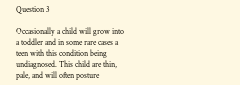Question 3

Occasionally a child will grow into a toddler and in some rare cases a teen with this condition being undiagnosed. This child are thin, pale, and will often posture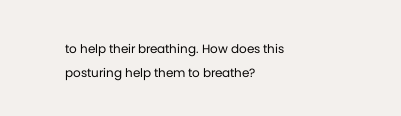to help their breathing. How does this posturing help them to breathe?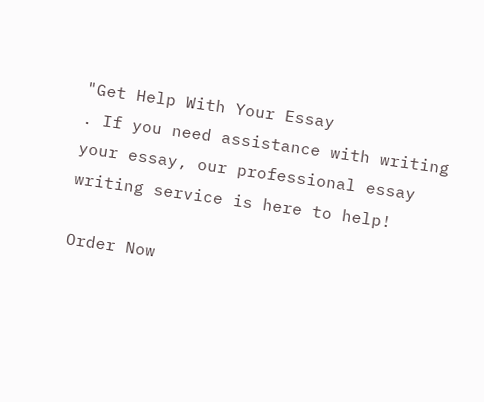"Get Help With Your Essay
. If you need assistance with writing your essay, our professional essay writing service is here to help!

Order Now